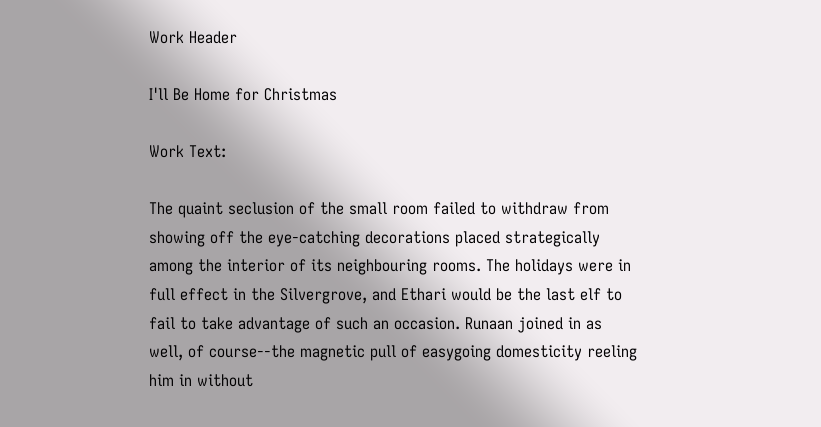Work Header

I'll Be Home for Christmas

Work Text:

The quaint seclusion of the small room failed to withdraw from showing off the eye-catching decorations placed strategically among the interior of its neighbouring rooms. The holidays were in full effect in the Silvergrove, and Ethari would be the last elf to fail to take advantage of such an occasion. Runaan joined in as well, of course--the magnetic pull of easygoing domesticity reeling him in without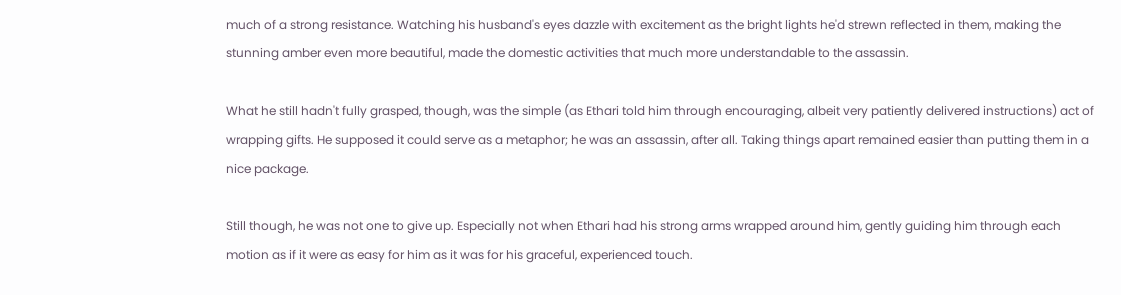much of a strong resistance. Watching his husband's eyes dazzle with excitement as the bright lights he'd strewn reflected in them, making the stunning amber even more beautiful, made the domestic activities that much more understandable to the assassin.

What he still hadn't fully grasped, though, was the simple (as Ethari told him through encouraging, albeit very patiently delivered instructions) act of wrapping gifts. He supposed it could serve as a metaphor; he was an assassin, after all. Taking things apart remained easier than putting them in a nice package.

Still though, he was not one to give up. Especially not when Ethari had his strong arms wrapped around him, gently guiding him through each motion as if it were as easy for him as it was for his graceful, experienced touch.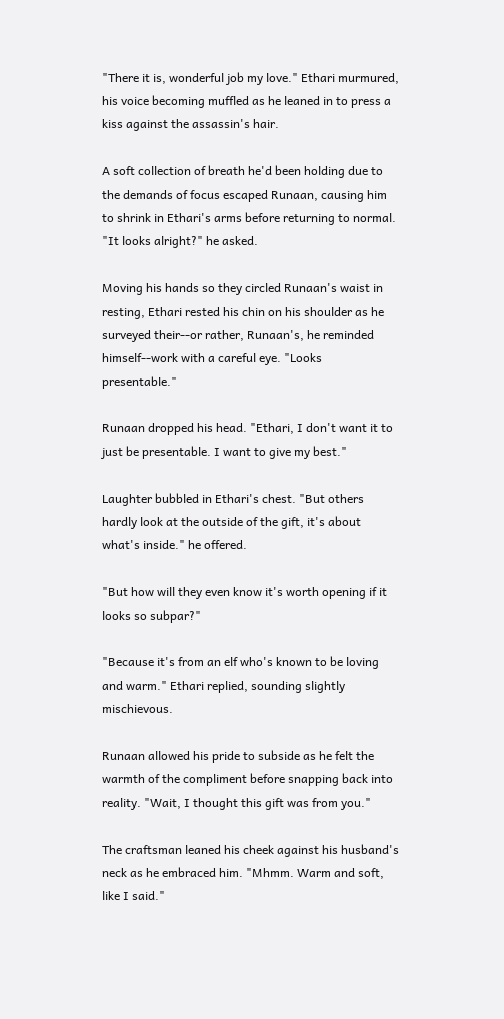"There it is, wonderful job my love." Ethari murmured, his voice becoming muffled as he leaned in to press a kiss against the assassin's hair.

A soft collection of breath he'd been holding due to the demands of focus escaped Runaan, causing him to shrink in Ethari's arms before returning to normal. "It looks alright?" he asked.

Moving his hands so they circled Runaan's waist in resting, Ethari rested his chin on his shoulder as he surveyed their--or rather, Runaan's, he reminded himself--work with a careful eye. "Looks presentable."

Runaan dropped his head. "Ethari, I don't want it to just be presentable. I want to give my best."

Laughter bubbled in Ethari's chest. "But others hardly look at the outside of the gift, it's about what's inside." he offered.

"But how will they even know it's worth opening if it looks so subpar?"

"Because it's from an elf who's known to be loving and warm." Ethari replied, sounding slightly mischievous.

Runaan allowed his pride to subside as he felt the warmth of the compliment before snapping back into reality. "Wait, I thought this gift was from you."

The craftsman leaned his cheek against his husband's neck as he embraced him. "Mhmm. Warm and soft, like I said."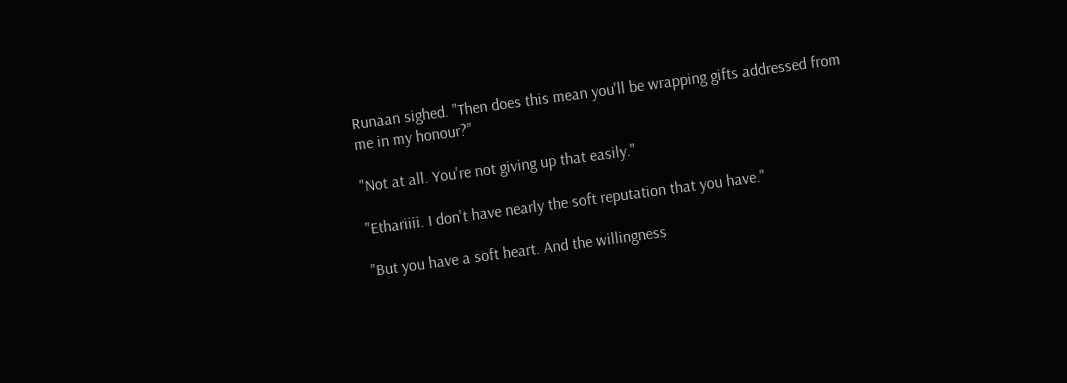Runaan sighed. "Then does this mean you'll be wrapping gifts addressed from me in my honour?"

"Not at all. You're not giving up that easily."

"Ethariiii. I don't have nearly the soft reputation that you have."

"But you have a soft heart. And the willingness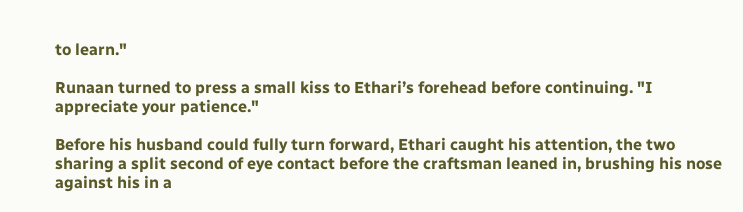to learn."

Runaan turned to press a small kiss to Ethari’s forehead before continuing. "I appreciate your patience."

Before his husband could fully turn forward, Ethari caught his attention, the two sharing a split second of eye contact before the craftsman leaned in, brushing his nose against his in a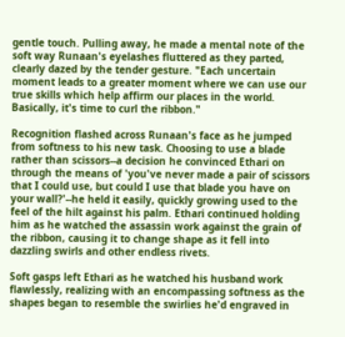gentle touch. Pulling away, he made a mental note of the soft way Runaan's eyelashes fluttered as they parted, clearly dazed by the tender gesture. "Each uncertain moment leads to a greater moment where we can use our true skills which help affirm our places in the world. Basically, it's time to curl the ribbon."

Recognition flashed across Runaan's face as he jumped from softness to his new task. Choosing to use a blade rather than scissors--a decision he convinced Ethari on through the means of 'you've never made a pair of scissors that I could use, but could I use that blade you have on your wall?'--he held it easily, quickly growing used to the feel of the hilt against his palm. Ethari continued holding him as he watched the assassin work against the grain of the ribbon, causing it to change shape as it fell into dazzling swirls and other endless rivets.

Soft gasps left Ethari as he watched his husband work flawlessly, realizing with an encompassing softness as the shapes began to resemble the swirlies he'd engraved in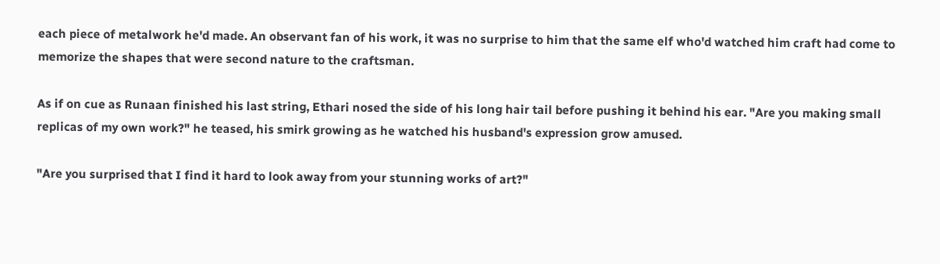each piece of metalwork he'd made. An observant fan of his work, it was no surprise to him that the same elf who'd watched him craft had come to memorize the shapes that were second nature to the craftsman.

As if on cue as Runaan finished his last string, Ethari nosed the side of his long hair tail before pushing it behind his ear. "Are you making small replicas of my own work?" he teased, his smirk growing as he watched his husband's expression grow amused.

"Are you surprised that I find it hard to look away from your stunning works of art?"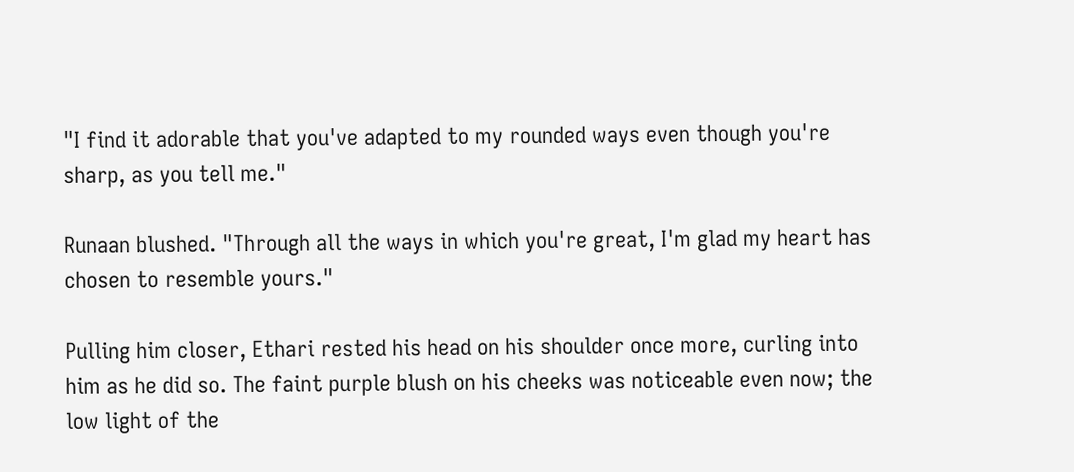"I find it adorable that you've adapted to my rounded ways even though you're sharp, as you tell me."

Runaan blushed. "Through all the ways in which you're great, I'm glad my heart has chosen to resemble yours."

Pulling him closer, Ethari rested his head on his shoulder once more, curling into him as he did so. The faint purple blush on his cheeks was noticeable even now; the low light of the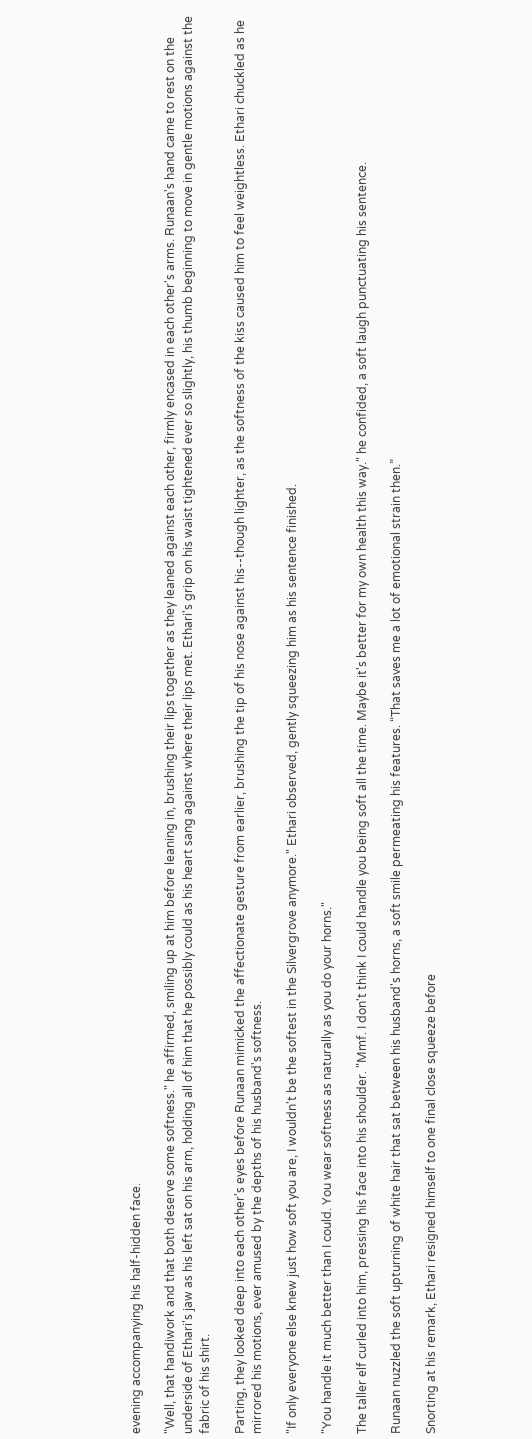evening accompanying his half-hidden face.

"Well, that handiwork and that both deserve some softness." he affirmed, smiling up at him before leaning in, brushing their lips together as they leaned against each other, firmly encased in each other's arms. Runaan's hand came to rest on the underside of Ethari's jaw as his left sat on his arm, holding all of him that he possibly could as his heart sang against where their lips met. Ethari's grip on his waist tightened ever so slightly, his thumb beginning to move in gentle motions against the fabric of his shirt.

Parting, they looked deep into each other's eyes before Runaan mimicked the affectionate gesture from earlier, brushing the tip of his nose against his--though lighter, as the softness of the kiss caused him to feel weightless. Ethari chuckled as he mirrored his motions, ever amused by the depths of his husband's softness.

"If only everyone else knew just how soft you are, I wouldn't be the softest in the Silvergrove anymore." Ethari observed, gently squeezing him as his sentence finished.

"You handle it much better than I could. You wear softness as naturally as you do your horns."

The taller elf curled into him, pressing his face into his shoulder. "Mmf. I don't think I could handle you being soft all the time. Maybe it's better for my own health this way." he confided, a soft laugh punctuating his sentence.

Runaan nuzzled the soft upturning of white hair that sat between his husband's horns, a soft smile permeating his features. “That saves me a lot of emotional strain then.”

Snorting at his remark, Ethari resigned himself to one final close squeeze before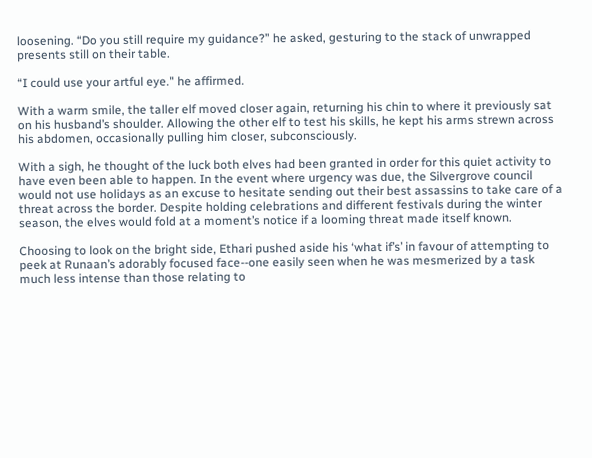loosening. “Do you still require my guidance?” he asked, gesturing to the stack of unwrapped presents still on their table.

“I could use your artful eye." he affirmed.

With a warm smile, the taller elf moved closer again, returning his chin to where it previously sat on his husband’s shoulder. Allowing the other elf to test his skills, he kept his arms strewn across his abdomen, occasionally pulling him closer, subconsciously.

With a sigh, he thought of the luck both elves had been granted in order for this quiet activity to have even been able to happen. In the event where urgency was due, the Silvergrove council would not use holidays as an excuse to hesitate sending out their best assassins to take care of a threat across the border. Despite holding celebrations and different festivals during the winter season, the elves would fold at a moment’s notice if a looming threat made itself known.

Choosing to look on the bright side, Ethari pushed aside his ‘what if’s’ in favour of attempting to peek at Runaan’s adorably focused face--one easily seen when he was mesmerized by a task much less intense than those relating to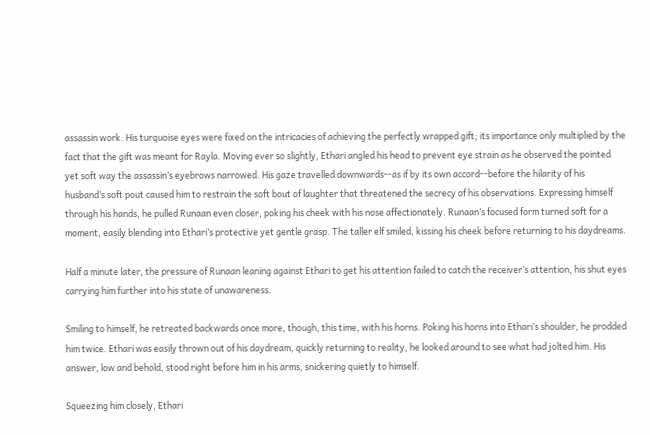assassin work. His turquoise eyes were fixed on the intricacies of achieving the perfectly wrapped gift; its importance only multiplied by the fact that the gift was meant for Rayla. Moving ever so slightly, Ethari angled his head to prevent eye strain as he observed the pointed yet soft way the assassin’s eyebrows narrowed. His gaze travelled downwards--as if by its own accord--before the hilarity of his husband’s soft pout caused him to restrain the soft bout of laughter that threatened the secrecy of his observations. Expressing himself through his hands, he pulled Runaan even closer, poking his cheek with his nose affectionately. Runaan’s focused form turned soft for a moment, easily blending into Ethari’s protective yet gentle grasp. The taller elf smiled, kissing his cheek before returning to his daydreams.

Half a minute later, the pressure of Runaan leaning against Ethari to get his attention failed to catch the receiver’s attention, his shut eyes carrying him further into his state of unawareness.

Smiling to himself, he retreated backwards once more, though, this time, with his horns. Poking his horns into Ethari’s shoulder, he prodded him twice. Ethari was easily thrown out of his daydream, quickly returning to reality, he looked around to see what had jolted him. His answer, low and behold, stood right before him in his arms, snickering quietly to himself.

Squeezing him closely, Ethari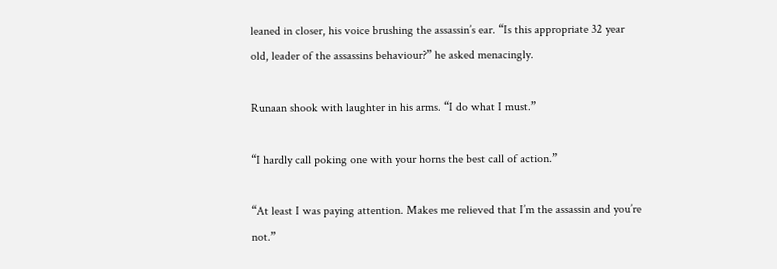leaned in closer, his voice brushing the assassin’s ear. “Is this appropriate 32 year old, leader of the assassins behaviour?” he asked menacingly.

Runaan shook with laughter in his arms. “I do what I must.”

“I hardly call poking one with your horns the best call of action.”

“At least I was paying attention. Makes me relieved that I’m the assassin and you’re not.”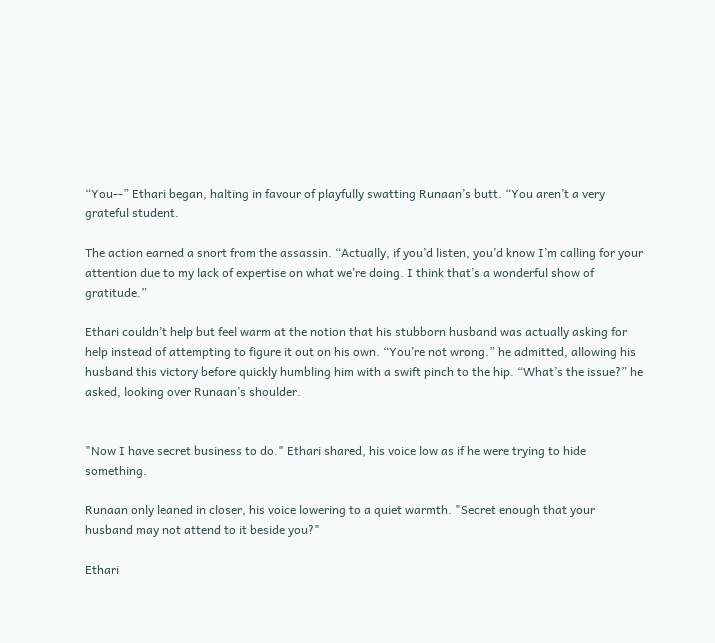“You--” Ethari began, halting in favour of playfully swatting Runaan’s butt. “You aren’t a very grateful student.

The action earned a snort from the assassin. “Actually, if you’d listen, you’d know I’m calling for your attention due to my lack of expertise on what we’re doing. I think that’s a wonderful show of gratitude.”

Ethari couldn’t help but feel warm at the notion that his stubborn husband was actually asking for help instead of attempting to figure it out on his own. “You’re not wrong.” he admitted, allowing his husband this victory before quickly humbling him with a swift pinch to the hip. “What’s the issue?” he asked, looking over Runaan’s shoulder.


"Now I have secret business to do." Ethari shared, his voice low as if he were trying to hide something.

Runaan only leaned in closer, his voice lowering to a quiet warmth. "Secret enough that your husband may not attend to it beside you?"

Ethari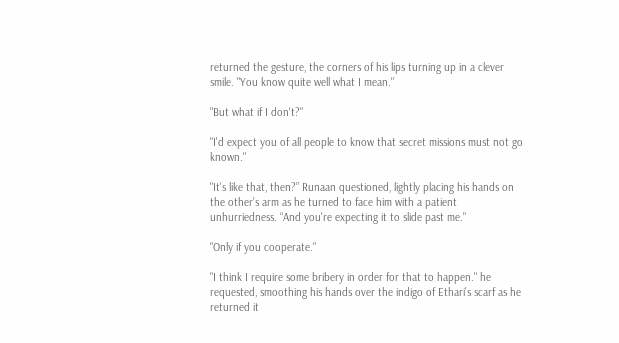returned the gesture, the corners of his lips turning up in a clever smile. "You know quite well what I mean."

"But what if I don't?"

"I'd expect you of all people to know that secret missions must not go known."

"It's like that, then?” Runaan questioned, lightly placing his hands on the other’s arm as he turned to face him with a patient unhurriedness. “And you're expecting it to slide past me."

"Only if you cooperate."

"I think I require some bribery in order for that to happen." he requested, smoothing his hands over the indigo of Ethari’s scarf as he returned it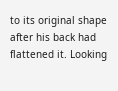to its original shape after his back had flattened it. Looking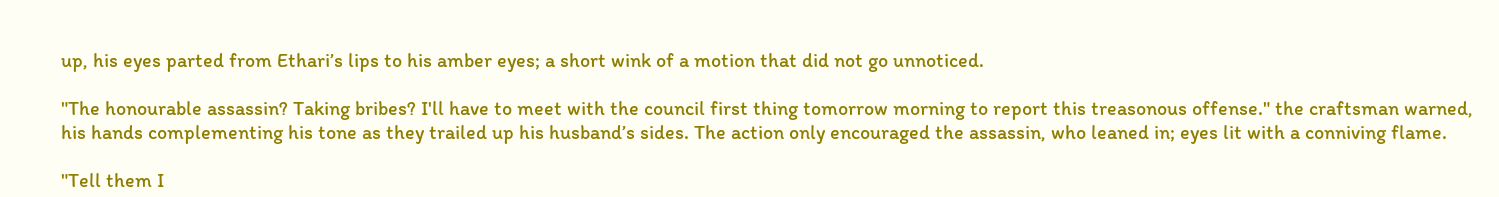up, his eyes parted from Ethari’s lips to his amber eyes; a short wink of a motion that did not go unnoticed.

"The honourable assassin? Taking bribes? I'll have to meet with the council first thing tomorrow morning to report this treasonous offense." the craftsman warned, his hands complementing his tone as they trailed up his husband’s sides. The action only encouraged the assassin, who leaned in; eyes lit with a conniving flame.

"Tell them I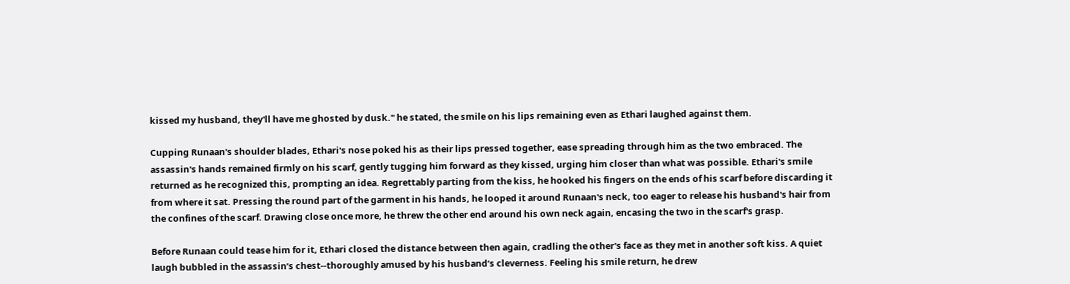kissed my husband, they'll have me ghosted by dusk." he stated, the smile on his lips remaining even as Ethari laughed against them.

Cupping Runaan's shoulder blades, Ethari's nose poked his as their lips pressed together, ease spreading through him as the two embraced. The assassin's hands remained firmly on his scarf, gently tugging him forward as they kissed, urging him closer than what was possible. Ethari's smile returned as he recognized this, prompting an idea. Regrettably parting from the kiss, he hooked his fingers on the ends of his scarf before discarding it from where it sat. Pressing the round part of the garment in his hands, he looped it around Runaan's neck, too eager to release his husband's hair from the confines of the scarf. Drawing close once more, he threw the other end around his own neck again, encasing the two in the scarf's grasp.

Before Runaan could tease him for it, Ethari closed the distance between then again, cradling the other's face as they met in another soft kiss. A quiet laugh bubbled in the assassin’s chest--thoroughly amused by his husband’s cleverness. Feeling his smile return, he drew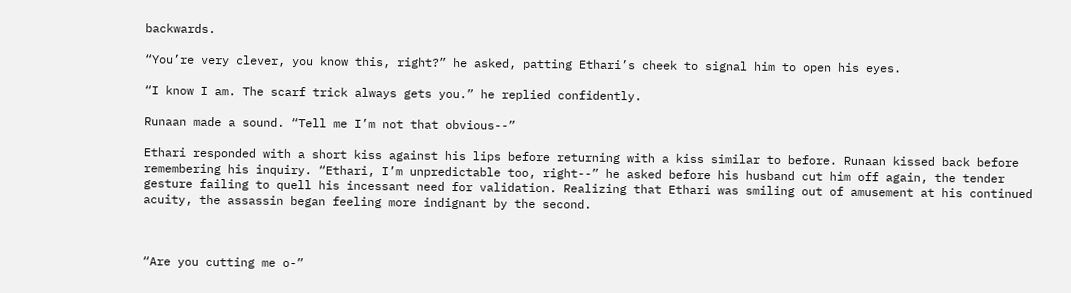backwards.

“You’re very clever, you know this, right?” he asked, patting Ethari’s cheek to signal him to open his eyes.

“I know I am. The scarf trick always gets you.” he replied confidently.

Runaan made a sound. “Tell me I’m not that obvious--”

Ethari responded with a short kiss against his lips before returning with a kiss similar to before. Runaan kissed back before remembering his inquiry. “Ethari, I’m unpredictable too, right--” he asked before his husband cut him off again, the tender gesture failing to quell his incessant need for validation. Realizing that Ethari was smiling out of amusement at his continued acuity, the assassin began feeling more indignant by the second.



“Are you cutting me o-”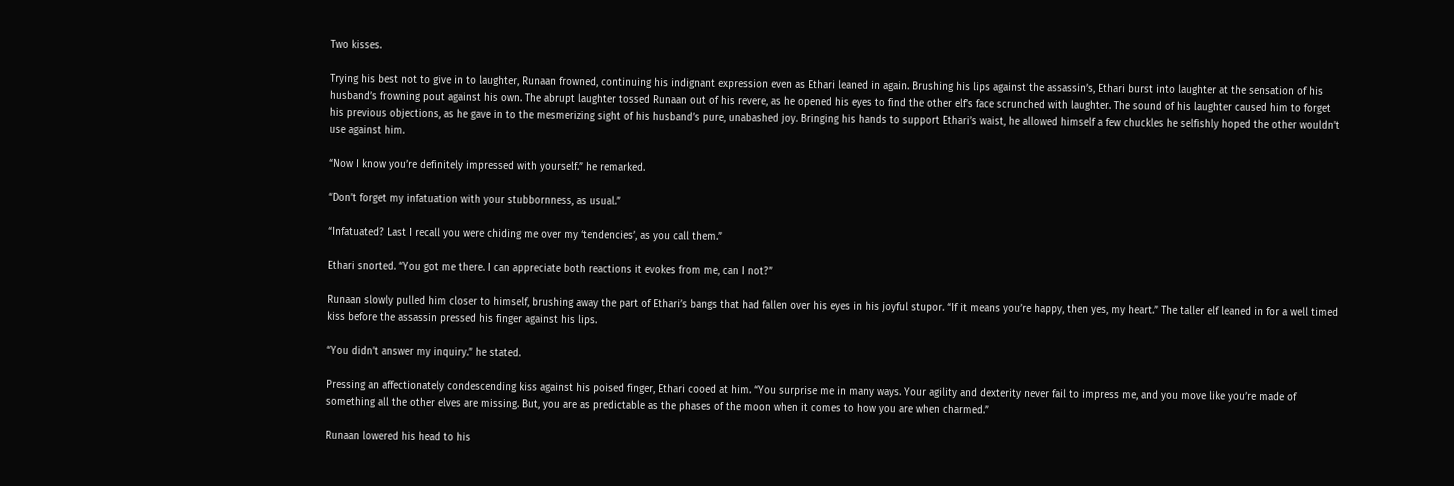Two kisses.

Trying his best not to give in to laughter, Runaan frowned, continuing his indignant expression even as Ethari leaned in again. Brushing his lips against the assassin’s, Ethari burst into laughter at the sensation of his husband’s frowning pout against his own. The abrupt laughter tossed Runaan out of his revere, as he opened his eyes to find the other elf’s face scrunched with laughter. The sound of his laughter caused him to forget his previous objections, as he gave in to the mesmerizing sight of his husband’s pure, unabashed joy. Bringing his hands to support Ethari’s waist, he allowed himself a few chuckles he selfishly hoped the other wouldn’t use against him.

“Now I know you’re definitely impressed with yourself.” he remarked.

“Don’t forget my infatuation with your stubbornness, as usual.”

“Infatuated? Last I recall you were chiding me over my ‘tendencies’, as you call them.”

Ethari snorted. “You got me there. I can appreciate both reactions it evokes from me, can I not?”

Runaan slowly pulled him closer to himself, brushing away the part of Ethari’s bangs that had fallen over his eyes in his joyful stupor. “If it means you’re happy, then yes, my heart.” The taller elf leaned in for a well timed kiss before the assassin pressed his finger against his lips.

“You didn’t answer my inquiry.” he stated.

Pressing an affectionately condescending kiss against his poised finger, Ethari cooed at him. “You surprise me in many ways. Your agility and dexterity never fail to impress me, and you move like you’re made of something all the other elves are missing. But, you are as predictable as the phases of the moon when it comes to how you are when charmed.”

Runaan lowered his head to his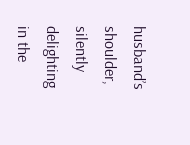husband’s shoulder, silently delighting in the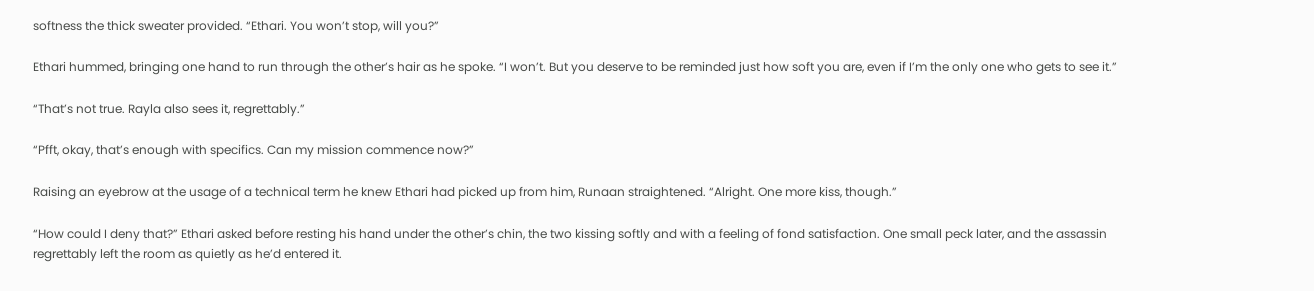softness the thick sweater provided. “Ethari. You won’t stop, will you?”

Ethari hummed, bringing one hand to run through the other’s hair as he spoke. “I won’t. But you deserve to be reminded just how soft you are, even if I’m the only one who gets to see it.”

“That’s not true. Rayla also sees it, regrettably.”

“Pfft, okay, that’s enough with specifics. Can my mission commence now?”

Raising an eyebrow at the usage of a technical term he knew Ethari had picked up from him, Runaan straightened. “Alright. One more kiss, though.”

“How could I deny that?” Ethari asked before resting his hand under the other’s chin, the two kissing softly and with a feeling of fond satisfaction. One small peck later, and the assassin regrettably left the room as quietly as he’d entered it.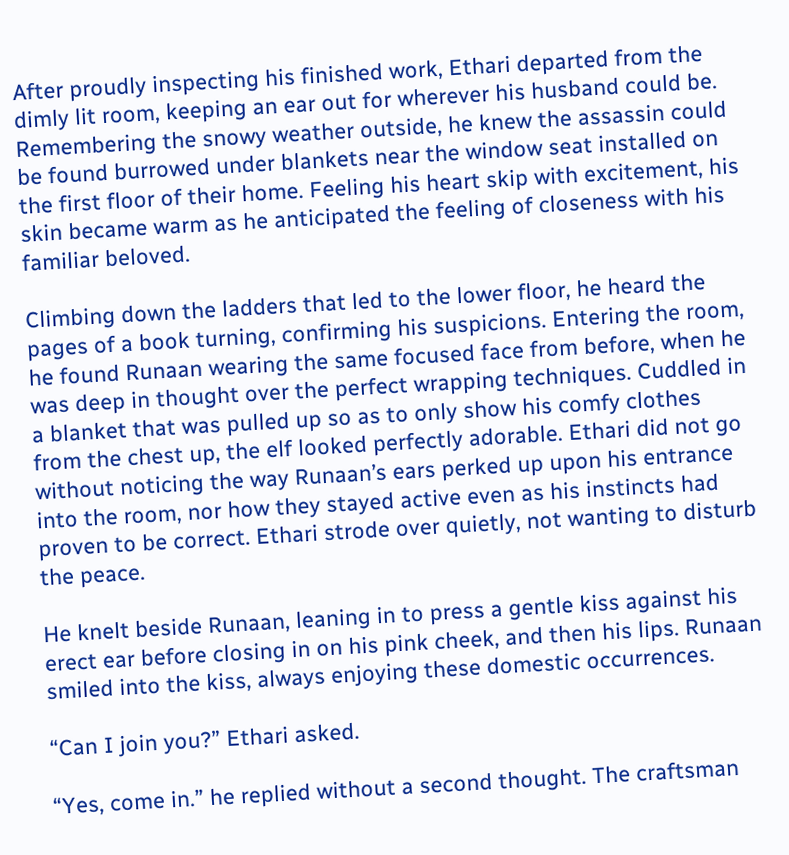After proudly inspecting his finished work, Ethari departed from the dimly lit room, keeping an ear out for wherever his husband could be. Remembering the snowy weather outside, he knew the assassin could be found burrowed under blankets near the window seat installed on the first floor of their home. Feeling his heart skip with excitement, his skin became warm as he anticipated the feeling of closeness with his familiar beloved.

Climbing down the ladders that led to the lower floor, he heard the pages of a book turning, confirming his suspicions. Entering the room, he found Runaan wearing the same focused face from before, when he was deep in thought over the perfect wrapping techniques. Cuddled in a blanket that was pulled up so as to only show his comfy clothes from the chest up, the elf looked perfectly adorable. Ethari did not go without noticing the way Runaan’s ears perked up upon his entrance into the room, nor how they stayed active even as his instincts had proven to be correct. Ethari strode over quietly, not wanting to disturb the peace.

He knelt beside Runaan, leaning in to press a gentle kiss against his erect ear before closing in on his pink cheek, and then his lips. Runaan smiled into the kiss, always enjoying these domestic occurrences.

“Can I join you?” Ethari asked.

“Yes, come in.” he replied without a second thought. The craftsman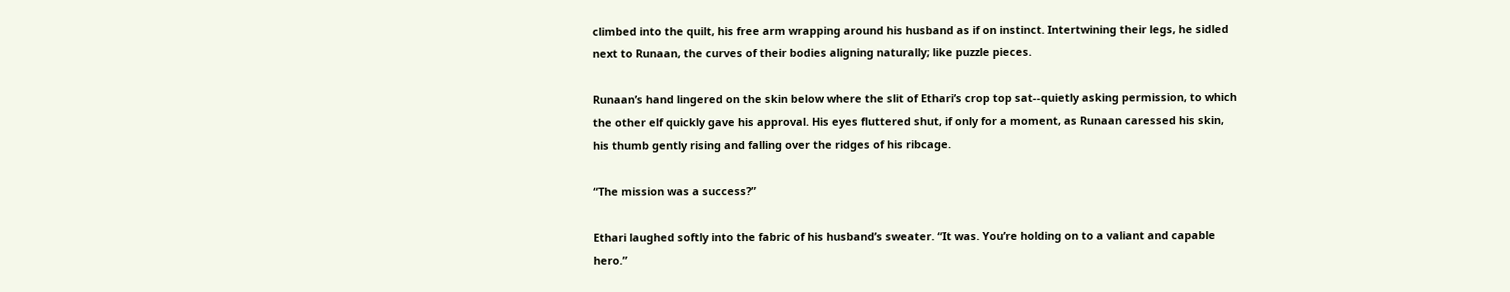climbed into the quilt, his free arm wrapping around his husband as if on instinct. Intertwining their legs, he sidled next to Runaan, the curves of their bodies aligning naturally; like puzzle pieces.

Runaan’s hand lingered on the skin below where the slit of Ethari’s crop top sat--quietly asking permission, to which the other elf quickly gave his approval. His eyes fluttered shut, if only for a moment, as Runaan caressed his skin, his thumb gently rising and falling over the ridges of his ribcage.

“The mission was a success?”

Ethari laughed softly into the fabric of his husband’s sweater. “It was. You’re holding on to a valiant and capable hero.”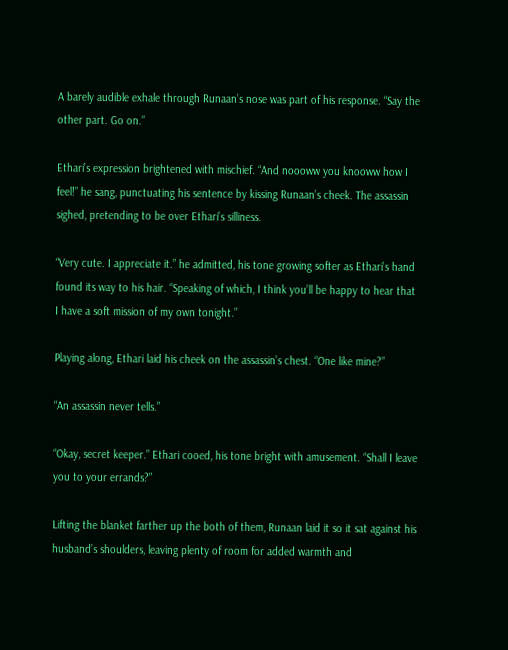A barely audible exhale through Runaan’s nose was part of his response. “Say the other part. Go on.”

Ethari’s expression brightened with mischief. “And noooww you knooww how I feel!” he sang, punctuating his sentence by kissing Runaan’s cheek. The assassin sighed, pretending to be over Ethari’s silliness.

“Very cute. I appreciate it.” he admitted, his tone growing softer as Ethari’s hand found its way to his hair. “Speaking of which, I think you’ll be happy to hear that I have a soft mission of my own tonight.”

Playing along, Ethari laid his cheek on the assassin’s chest. “One like mine?”

“An assassin never tells.”

“Okay, secret keeper.” Ethari cooed, his tone bright with amusement. “Shall I leave you to your errands?”

Lifting the blanket farther up the both of them, Runaan laid it so it sat against his husband’s shoulders, leaving plenty of room for added warmth and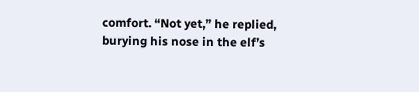comfort. “Not yet,” he replied, burying his nose in the elf’s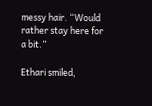messy hair. “Would rather stay here for a bit.”

Ethari smiled,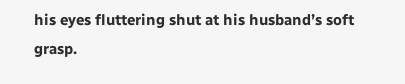his eyes fluttering shut at his husband’s soft grasp.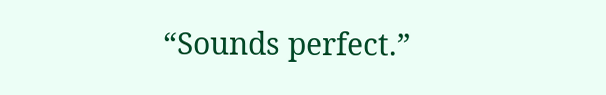“Sounds perfect.”